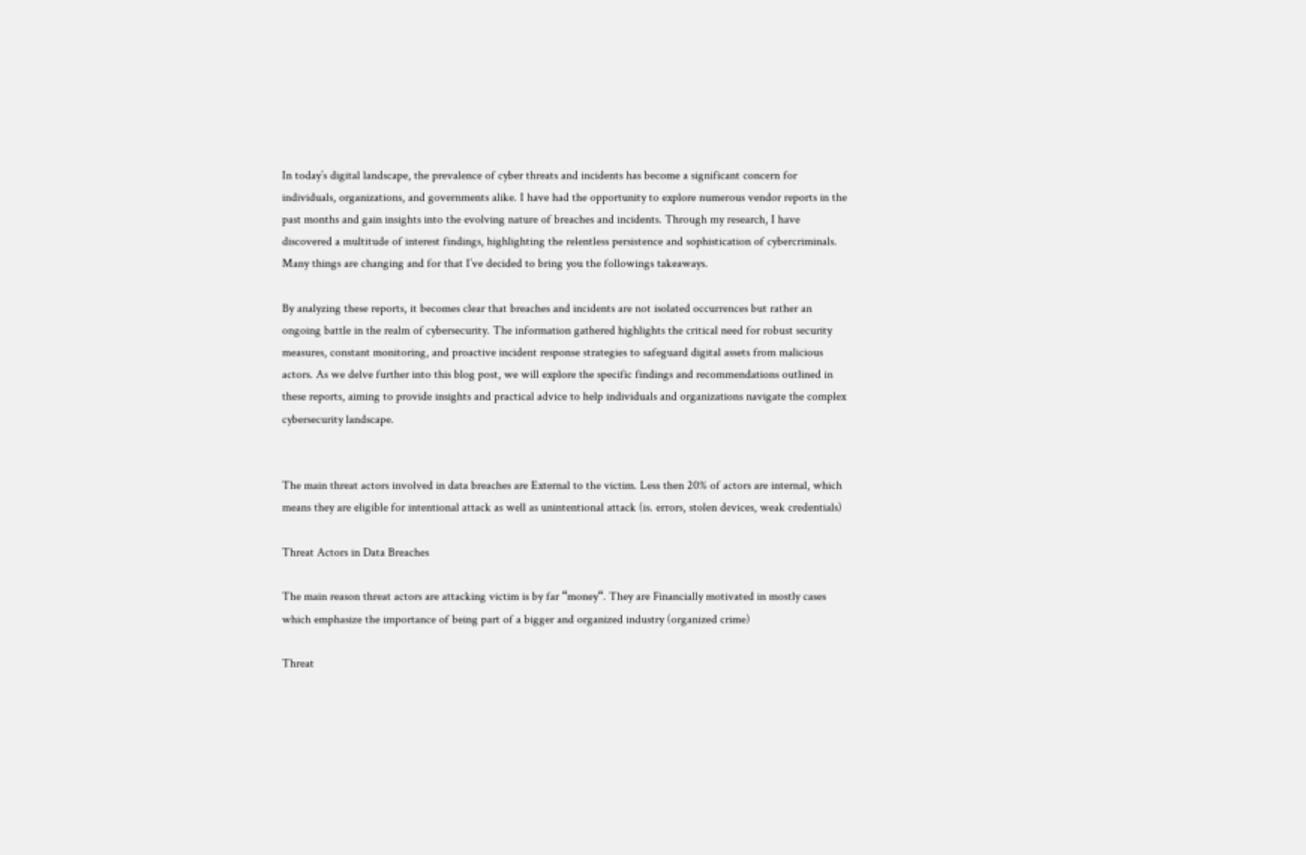In today’s digital landscape, the prevalence of cyber threats and incidents has become a significant concern for individuals, organizations, and governments alike. I have had the opportunity to explore numerous vendor reports in the past months and gain insights into the evolving nature of breaches and incidents. Through my research, I have discovered a multitude of interest findings, highlighting the relentless persistence and sophistication of cybercriminals. Many things are changing and for that I’ve decided to bring you the followings takeaways.

By analyzing these reports, it becomes clear that breaches and incidents are not isolated occurrences but rather an ongoing battle in the realm of cybersecurity. The information gathered highlights the critical need for robust security measures, constant monitoring, and proactive incident response strategies to safeguard digital assets from malicious actors. As we delve further into this blog post, we will explore the specific findings and recommendations outlined in these reports, aiming to provide insights and practical advice to help individuals and organizations navigate the complex cybersecurity landscape.


The main threat actors involved in data breaches are External to the victim. Less then 20% of actors are internal, which means they are eligible for intentional attack as well as unintentional attack (is. errors, stolen devices, weak credentials)

Threat Actors in Data Breaches

The main reason threat actors are attacking victim is by far “money“. They are Financially motivated in mostly cases which emphasize the importance of being part of a bigger and organized industry (organized crime)

Threat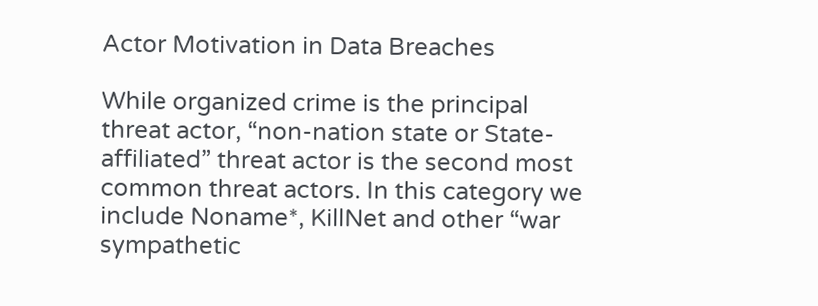Actor Motivation in Data Breaches

While organized crime is the principal threat actor, “non-nation state or State-affiliated” threat actor is the second most common threat actors. In this category we include Noname*, KillNet and other “war sympathetic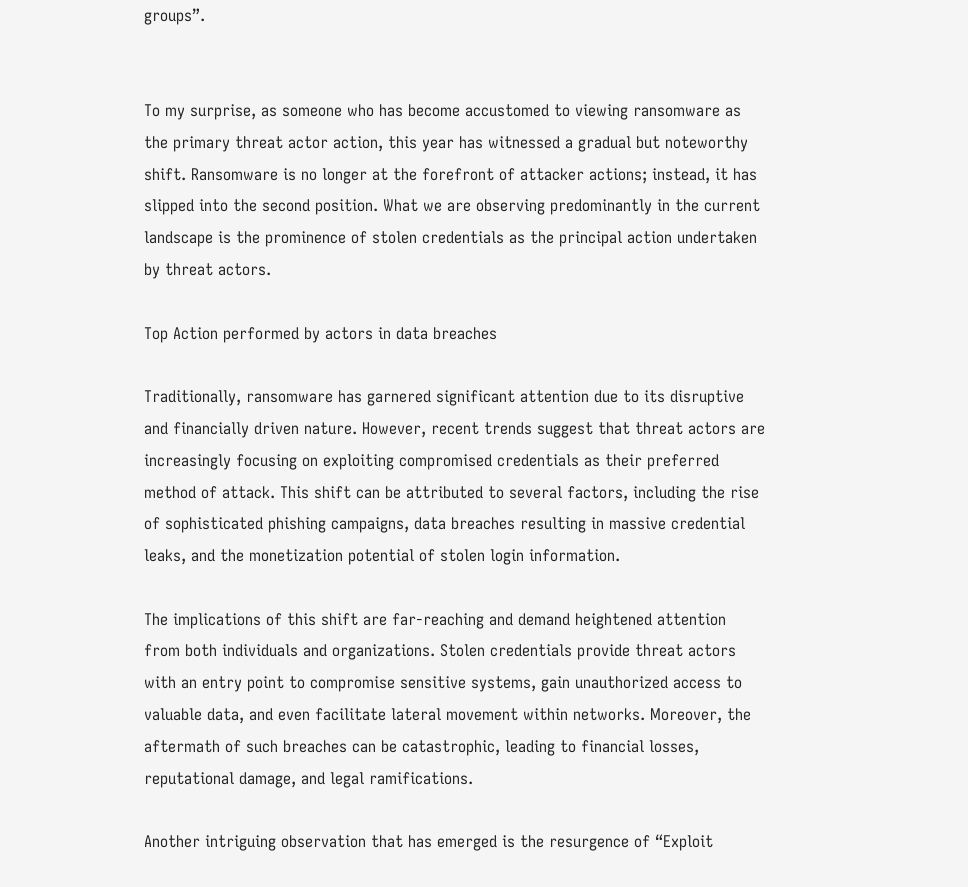groups”.


To my surprise, as someone who has become accustomed to viewing ransomware as the primary threat actor action, this year has witnessed a gradual but noteworthy shift. Ransomware is no longer at the forefront of attacker actions; instead, it has slipped into the second position. What we are observing predominantly in the current landscape is the prominence of stolen credentials as the principal action undertaken by threat actors.

Top Action performed by actors in data breaches

Traditionally, ransomware has garnered significant attention due to its disruptive and financially driven nature. However, recent trends suggest that threat actors are increasingly focusing on exploiting compromised credentials as their preferred method of attack. This shift can be attributed to several factors, including the rise of sophisticated phishing campaigns, data breaches resulting in massive credential leaks, and the monetization potential of stolen login information.

The implications of this shift are far-reaching and demand heightened attention from both individuals and organizations. Stolen credentials provide threat actors with an entry point to compromise sensitive systems, gain unauthorized access to valuable data, and even facilitate lateral movement within networks. Moreover, the aftermath of such breaches can be catastrophic, leading to financial losses, reputational damage, and legal ramifications.

Another intriguing observation that has emerged is the resurgence of “Exploit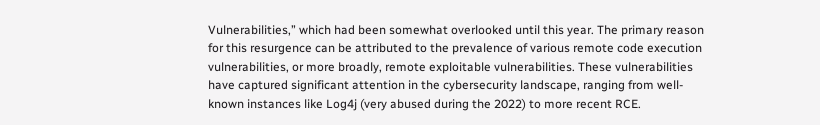Vulnerabilities,” which had been somewhat overlooked until this year. The primary reason for this resurgence can be attributed to the prevalence of various remote code execution vulnerabilities, or more broadly, remote exploitable vulnerabilities. These vulnerabilities have captured significant attention in the cybersecurity landscape, ranging from well-known instances like Log4j (very abused during the 2022) to more recent RCE.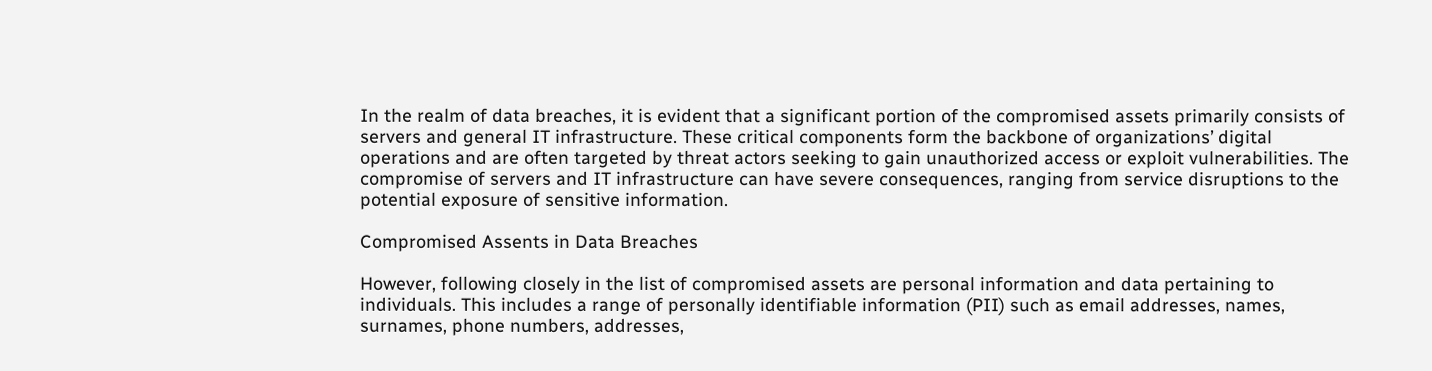In the realm of data breaches, it is evident that a significant portion of the compromised assets primarily consists of servers and general IT infrastructure. These critical components form the backbone of organizations’ digital operations and are often targeted by threat actors seeking to gain unauthorized access or exploit vulnerabilities. The compromise of servers and IT infrastructure can have severe consequences, ranging from service disruptions to the potential exposure of sensitive information.

Compromised Assents in Data Breaches

However, following closely in the list of compromised assets are personal information and data pertaining to individuals. This includes a range of personally identifiable information (PII) such as email addresses, names, surnames, phone numbers, addresses,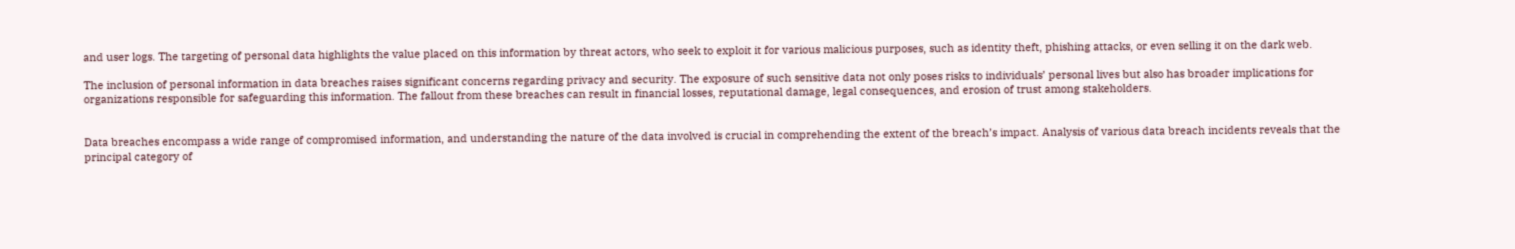and user logs. The targeting of personal data highlights the value placed on this information by threat actors, who seek to exploit it for various malicious purposes, such as identity theft, phishing attacks, or even selling it on the dark web.

The inclusion of personal information in data breaches raises significant concerns regarding privacy and security. The exposure of such sensitive data not only poses risks to individuals’ personal lives but also has broader implications for organizations responsible for safeguarding this information. The fallout from these breaches can result in financial losses, reputational damage, legal consequences, and erosion of trust among stakeholders.


Data breaches encompass a wide range of compromised information, and understanding the nature of the data involved is crucial in comprehending the extent of the breach’s impact. Analysis of various data breach incidents reveals that the principal category of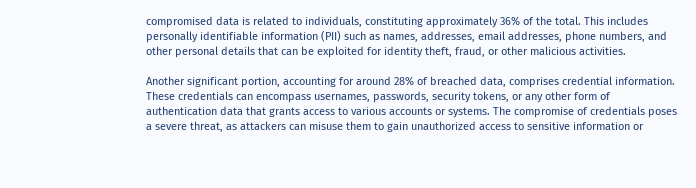compromised data is related to individuals, constituting approximately 36% of the total. This includes personally identifiable information (PII) such as names, addresses, email addresses, phone numbers, and other personal details that can be exploited for identity theft, fraud, or other malicious activities.

Another significant portion, accounting for around 28% of breached data, comprises credential information. These credentials can encompass usernames, passwords, security tokens, or any other form of authentication data that grants access to various accounts or systems. The compromise of credentials poses a severe threat, as attackers can misuse them to gain unauthorized access to sensitive information or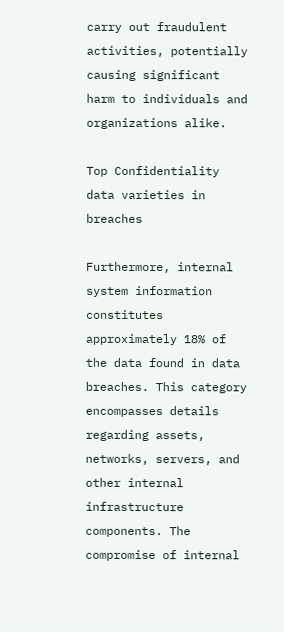carry out fraudulent activities, potentially causing significant harm to individuals and organizations alike.

Top Confidentiality data varieties in breaches

Furthermore, internal system information constitutes approximately 18% of the data found in data breaches. This category encompasses details regarding assets, networks, servers, and other internal infrastructure components. The compromise of internal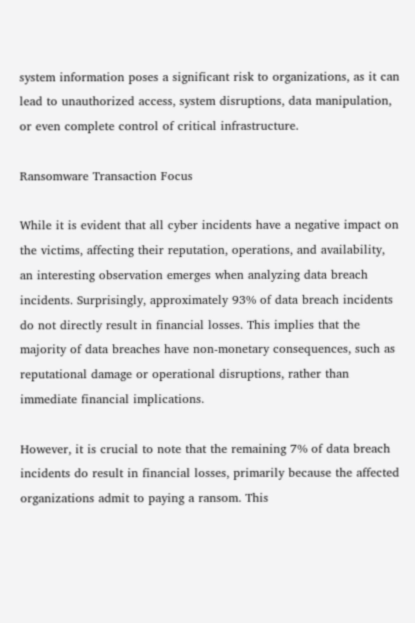system information poses a significant risk to organizations, as it can lead to unauthorized access, system disruptions, data manipulation, or even complete control of critical infrastructure.

Ransomware Transaction Focus

While it is evident that all cyber incidents have a negative impact on the victims, affecting their reputation, operations, and availability, an interesting observation emerges when analyzing data breach incidents. Surprisingly, approximately 93% of data breach incidents do not directly result in financial losses. This implies that the majority of data breaches have non-monetary consequences, such as reputational damage or operational disruptions, rather than immediate financial implications.

However, it is crucial to note that the remaining 7% of data breach incidents do result in financial losses, primarily because the affected organizations admit to paying a ransom. This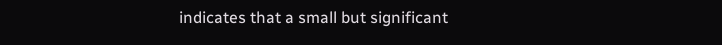indicates that a small but significant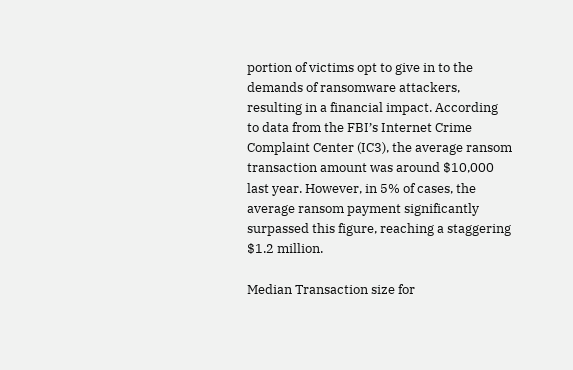portion of victims opt to give in to the demands of ransomware attackers, resulting in a financial impact. According to data from the FBI’s Internet Crime Complaint Center (IC3), the average ransom transaction amount was around $10,000 last year. However, in 5% of cases, the average ransom payment significantly surpassed this figure, reaching a staggering $1.2 million.

Median Transaction size for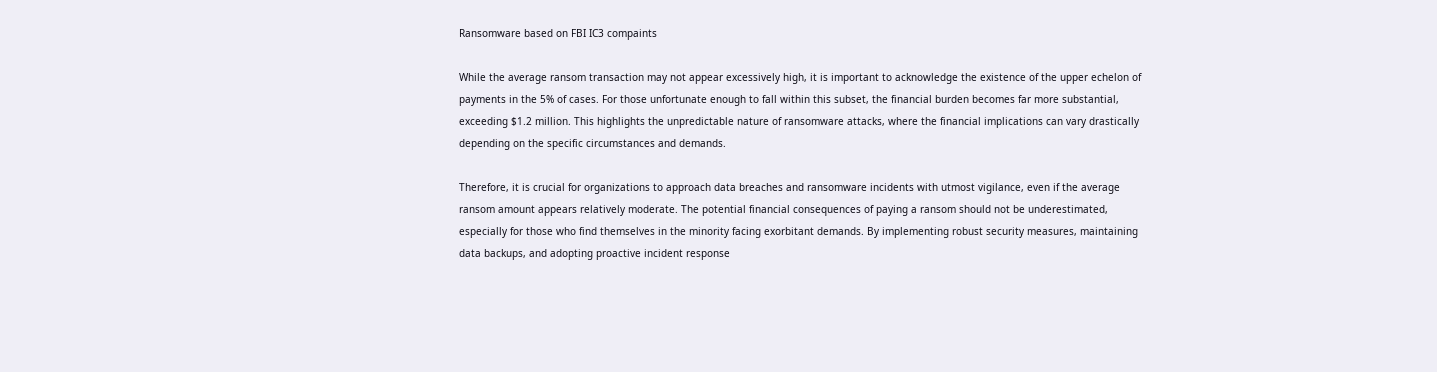Ransomware based on FBI IC3 compaints

While the average ransom transaction may not appear excessively high, it is important to acknowledge the existence of the upper echelon of payments in the 5% of cases. For those unfortunate enough to fall within this subset, the financial burden becomes far more substantial, exceeding $1.2 million. This highlights the unpredictable nature of ransomware attacks, where the financial implications can vary drastically depending on the specific circumstances and demands.

Therefore, it is crucial for organizations to approach data breaches and ransomware incidents with utmost vigilance, even if the average ransom amount appears relatively moderate. The potential financial consequences of paying a ransom should not be underestimated, especially for those who find themselves in the minority facing exorbitant demands. By implementing robust security measures, maintaining data backups, and adopting proactive incident response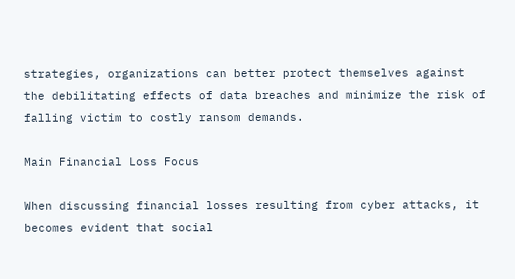strategies, organizations can better protect themselves against the debilitating effects of data breaches and minimize the risk of falling victim to costly ransom demands.

Main Financial Loss Focus

When discussing financial losses resulting from cyber attacks, it becomes evident that social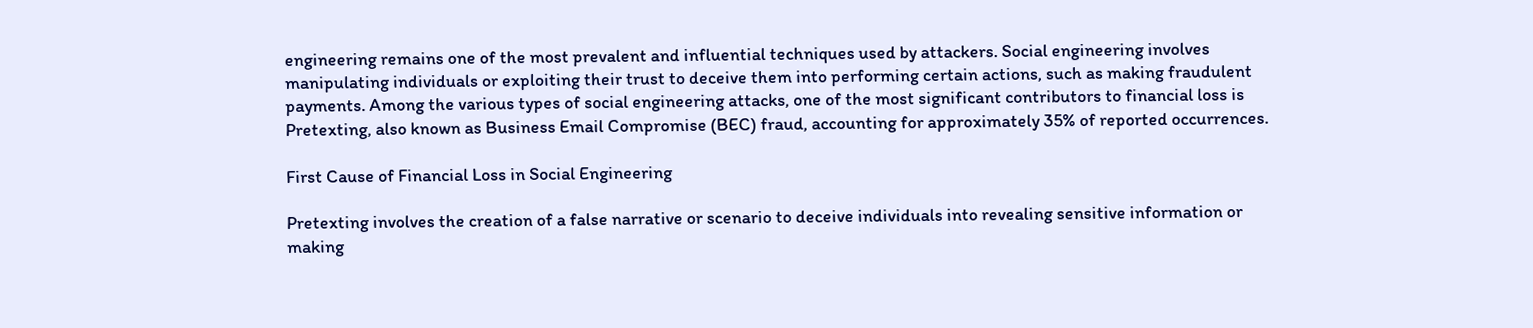engineering remains one of the most prevalent and influential techniques used by attackers. Social engineering involves manipulating individuals or exploiting their trust to deceive them into performing certain actions, such as making fraudulent payments. Among the various types of social engineering attacks, one of the most significant contributors to financial loss is Pretexting, also known as Business Email Compromise (BEC) fraud, accounting for approximately 35% of reported occurrences.

First Cause of Financial Loss in Social Engineering

Pretexting involves the creation of a false narrative or scenario to deceive individuals into revealing sensitive information or making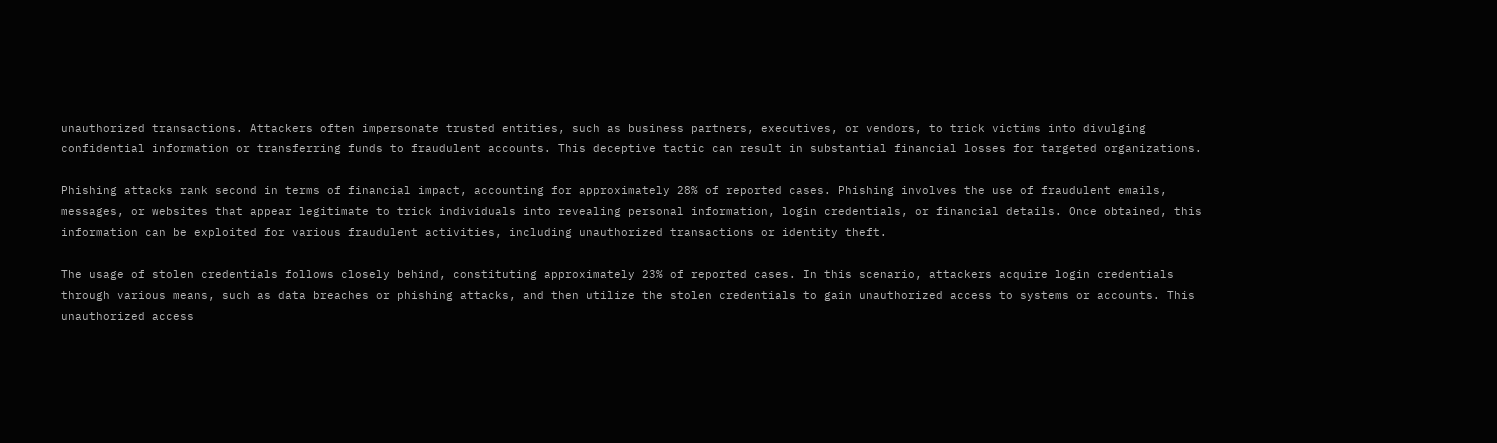unauthorized transactions. Attackers often impersonate trusted entities, such as business partners, executives, or vendors, to trick victims into divulging confidential information or transferring funds to fraudulent accounts. This deceptive tactic can result in substantial financial losses for targeted organizations.

Phishing attacks rank second in terms of financial impact, accounting for approximately 28% of reported cases. Phishing involves the use of fraudulent emails, messages, or websites that appear legitimate to trick individuals into revealing personal information, login credentials, or financial details. Once obtained, this information can be exploited for various fraudulent activities, including unauthorized transactions or identity theft.

The usage of stolen credentials follows closely behind, constituting approximately 23% of reported cases. In this scenario, attackers acquire login credentials through various means, such as data breaches or phishing attacks, and then utilize the stolen credentials to gain unauthorized access to systems or accounts. This unauthorized access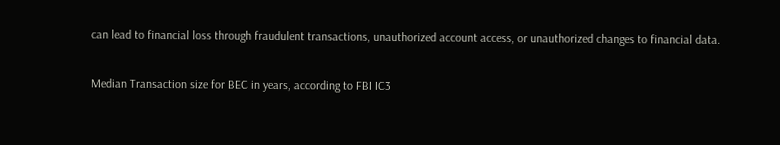can lead to financial loss through fraudulent transactions, unauthorized account access, or unauthorized changes to financial data.

Median Transaction size for BEC in years, according to FBI IC3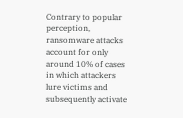Contrary to popular perception, ransomware attacks account for only around 10% of cases in which attackers lure victims and subsequently activate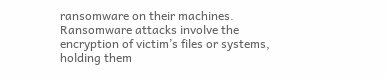ransomware on their machines. Ransomware attacks involve the encryption of victim’s files or systems, holding them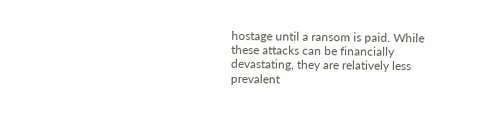hostage until a ransom is paid. While these attacks can be financially devastating, they are relatively less prevalent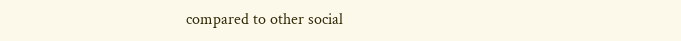compared to other social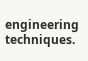engineering techniques.